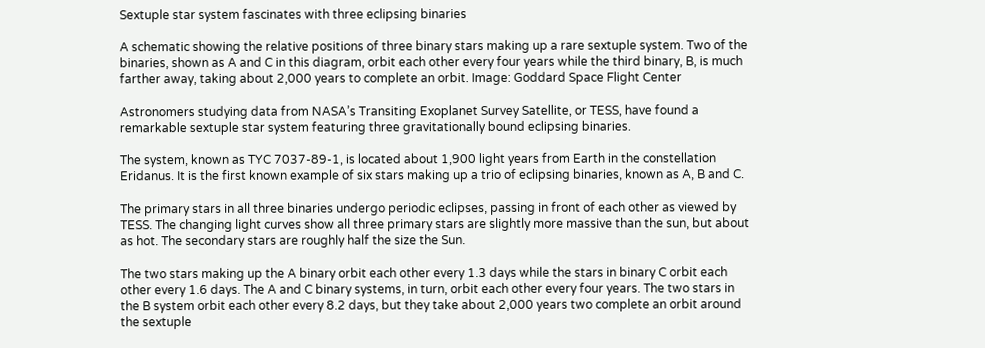Sextuple star system fascinates with three eclipsing binaries

A schematic showing the relative positions of three binary stars making up a rare sextuple system. Two of the binaries, shown as A and C in this diagram, orbit each other every four years while the third binary, B, is much farther away, taking about 2,000 years to complete an orbit. Image: Goddard Space Flight Center

Astronomers studying data from NASA’s Transiting Exoplanet Survey Satellite, or TESS, have found a remarkable sextuple star system featuring three gravitationally bound eclipsing binaries.

The system, known as TYC 7037-89-1, is located about 1,900 light years from Earth in the constellation Eridanus. It is the first known example of six stars making up a trio of eclipsing binaries, known as A, B and C.

The primary stars in all three binaries undergo periodic eclipses, passing in front of each other as viewed by TESS. The changing light curves show all three primary stars are slightly more massive than the sun, but about as hot. The secondary stars are roughly half the size the Sun.

The two stars making up the A binary orbit each other every 1.3 days while the stars in binary C orbit each other every 1.6 days. The A and C binary systems, in turn, orbit each other every four years. The two stars in the B system orbit each other every 8.2 days, but they take about 2,000 years two complete an orbit around the sextuple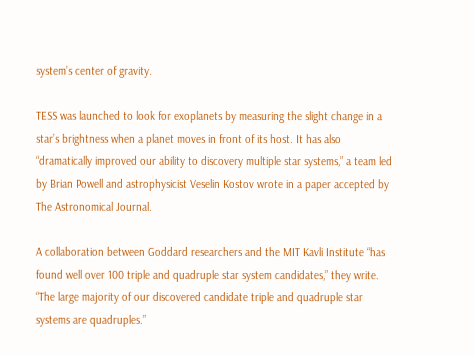system’s center of gravity.

TESS was launched to look for exoplanets by measuring the slight change in a star’s brightness when a planet moves in front of its host. It has also “dramatically improved our ability to discovery multiple star systems,” a team led by Brian Powell and astrophysicist Veselin Kostov wrote in a paper accepted by The Astronomical Journal.

A collaboration between Goddard researchers and the MIT Kavli Institute “has found well over 100 triple and quadruple star system candidates,” they write. “The large majority of our discovered candidate triple and quadruple star systems are quadruples.”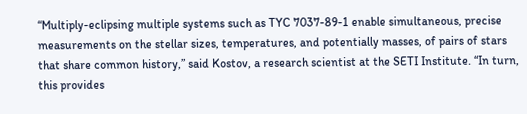“Multiply-eclipsing multiple systems such as TYC 7037-89-1 enable simultaneous, precise measurements on the stellar sizes, temperatures, and potentially masses, of pairs of stars that share common history,” said Kostov, a research scientist at the SETI Institute. “In turn, this provides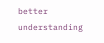better understanding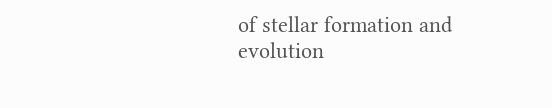of stellar formation and evolution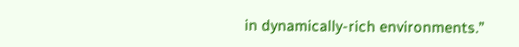in dynamically-rich environments.”